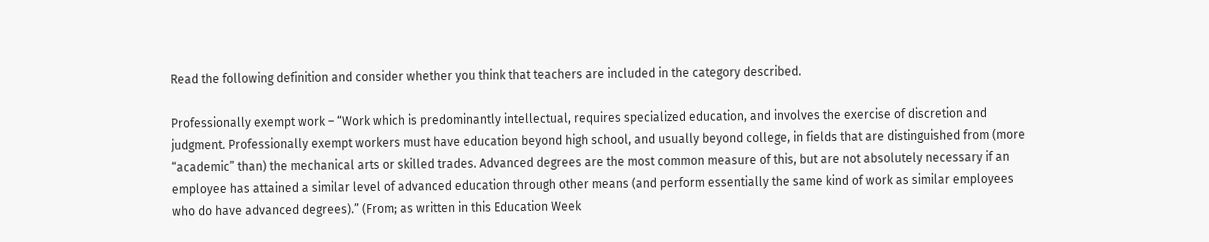Read the following definition and consider whether you think that teachers are included in the category described.

Professionally exempt work – “Work which is predominantly intellectual, requires specialized education, and involves the exercise of discretion and judgment. Professionally exempt workers must have education beyond high school, and usually beyond college, in fields that are distinguished from (more “academic” than) the mechanical arts or skilled trades. Advanced degrees are the most common measure of this, but are not absolutely necessary if an employee has attained a similar level of advanced education through other means (and perform essentially the same kind of work as similar employees who do have advanced degrees).” (From; as written in this Education Week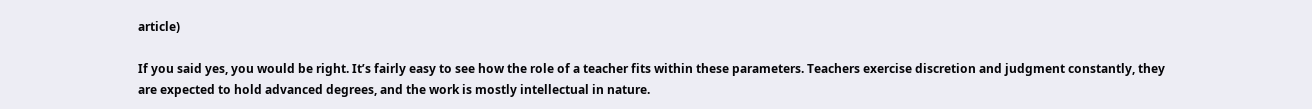article)

If you said yes, you would be right. It’s fairly easy to see how the role of a teacher fits within these parameters. Teachers exercise discretion and judgment constantly, they are expected to hold advanced degrees, and the work is mostly intellectual in nature.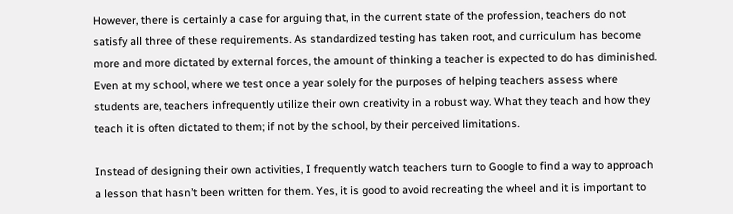However, there is certainly a case for arguing that, in the current state of the profession, teachers do not satisfy all three of these requirements. As standardized testing has taken root, and curriculum has become more and more dictated by external forces, the amount of thinking a teacher is expected to do has diminished. Even at my school, where we test once a year solely for the purposes of helping teachers assess where students are, teachers infrequently utilize their own creativity in a robust way. What they teach and how they teach it is often dictated to them; if not by the school, by their perceived limitations.

Instead of designing their own activities, I frequently watch teachers turn to Google to find a way to approach a lesson that hasn’t been written for them. Yes, it is good to avoid recreating the wheel and it is important to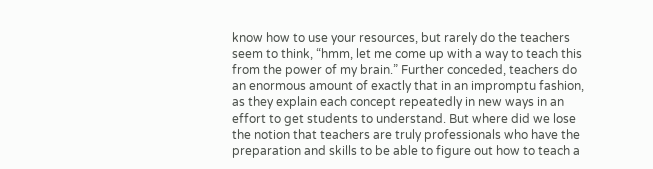know how to use your resources, but rarely do the teachers seem to think, “hmm, let me come up with a way to teach this from the power of my brain.” Further conceded, teachers do an enormous amount of exactly that in an impromptu fashion, as they explain each concept repeatedly in new ways in an effort to get students to understand. But where did we lose the notion that teachers are truly professionals who have the preparation and skills to be able to figure out how to teach a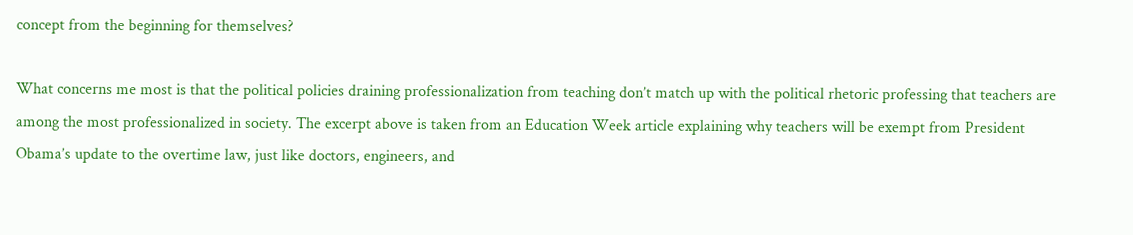concept from the beginning for themselves?

What concerns me most is that the political policies draining professionalization from teaching don’t match up with the political rhetoric professing that teachers are among the most professionalized in society. The excerpt above is taken from an Education Week article explaining why teachers will be exempt from President Obama’s update to the overtime law, just like doctors, engineers, and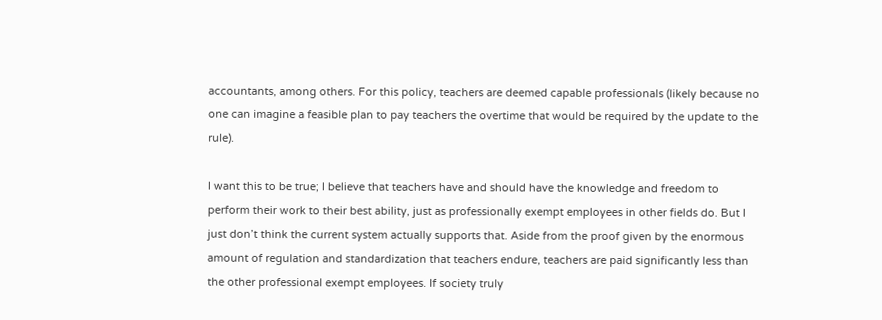accountants, among others. For this policy, teachers are deemed capable professionals (likely because no one can imagine a feasible plan to pay teachers the overtime that would be required by the update to the rule).

I want this to be true; I believe that teachers have and should have the knowledge and freedom to perform their work to their best ability, just as professionally exempt employees in other fields do. But I just don’t think the current system actually supports that. Aside from the proof given by the enormous amount of regulation and standardization that teachers endure, teachers are paid significantly less than the other professional exempt employees. If society truly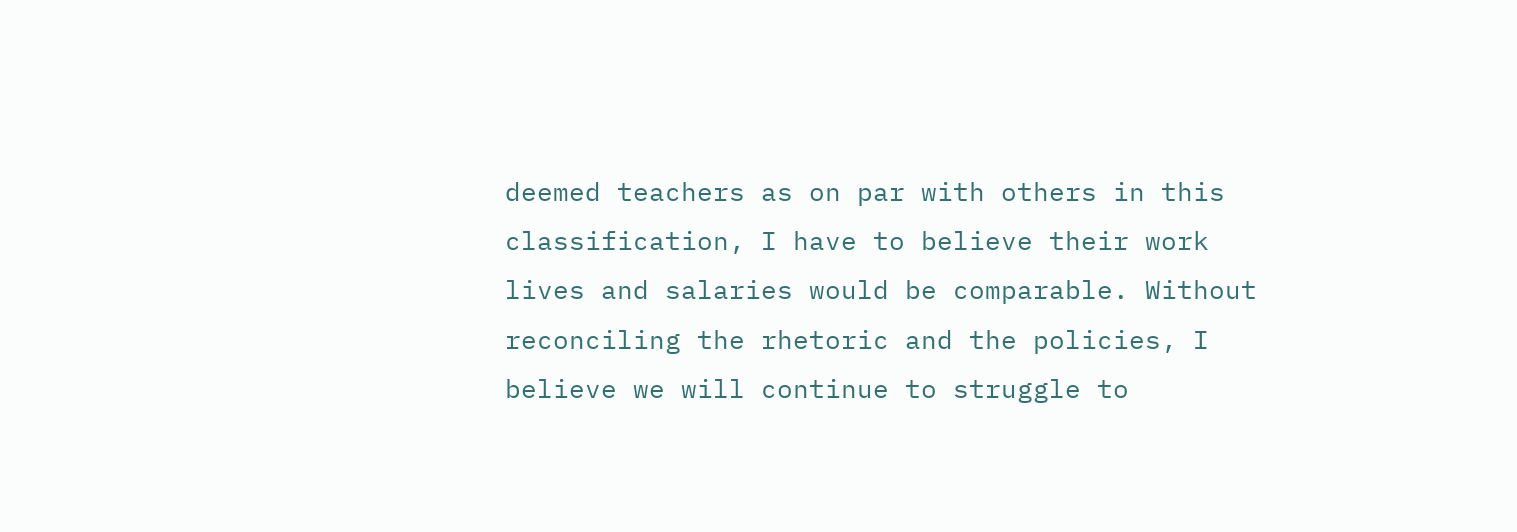deemed teachers as on par with others in this classification, I have to believe their work lives and salaries would be comparable. Without reconciling the rhetoric and the policies, I believe we will continue to struggle to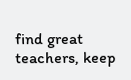find great teachers, keep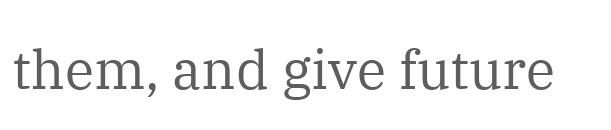them, and give future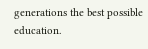generations the best possible education.